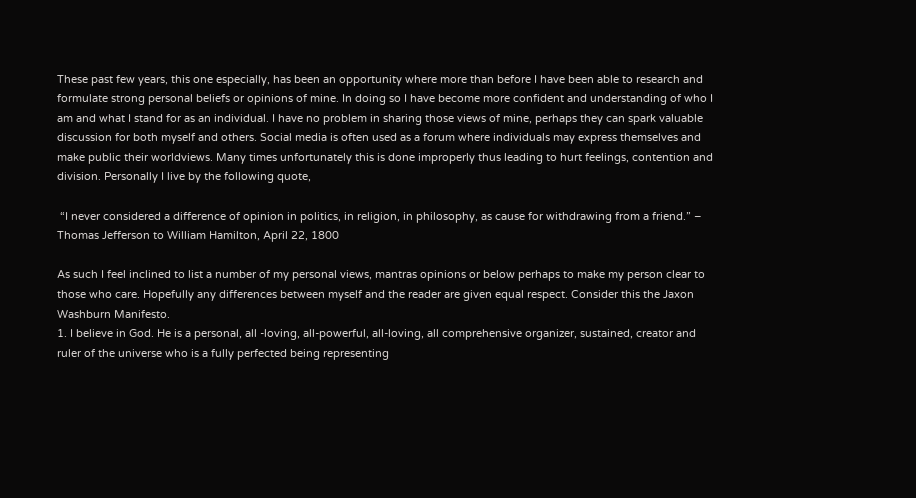These past few years, this one especially, has been an opportunity where more than before I have been able to research and formulate strong personal beliefs or opinions of mine. In doing so I have become more confident and understanding of who I am and what I stand for as an individual. I have no problem in sharing those views of mine, perhaps they can spark valuable discussion for both myself and others. Social media is often used as a forum where individuals may express themselves and make public their worldviews. Many times unfortunately this is done improperly thus leading to hurt feelings, contention and division. Personally I live by the following quote,

 “I never considered a difference of opinion in politics, in religion, in philosophy, as cause for withdrawing from a friend.” – Thomas Jefferson to William Hamilton, April 22, 1800

As such I feel inclined to list a number of my personal views, mantras opinions or below perhaps to make my person clear to those who care. Hopefully any differences between myself and the reader are given equal respect. Consider this the Jaxon Washburn Manifesto.
1. I believe in God. He is a personal, all -loving, all-powerful, all-loving, all comprehensive organizer, sustained, creator and ruler of the universe who is a fully perfected being representing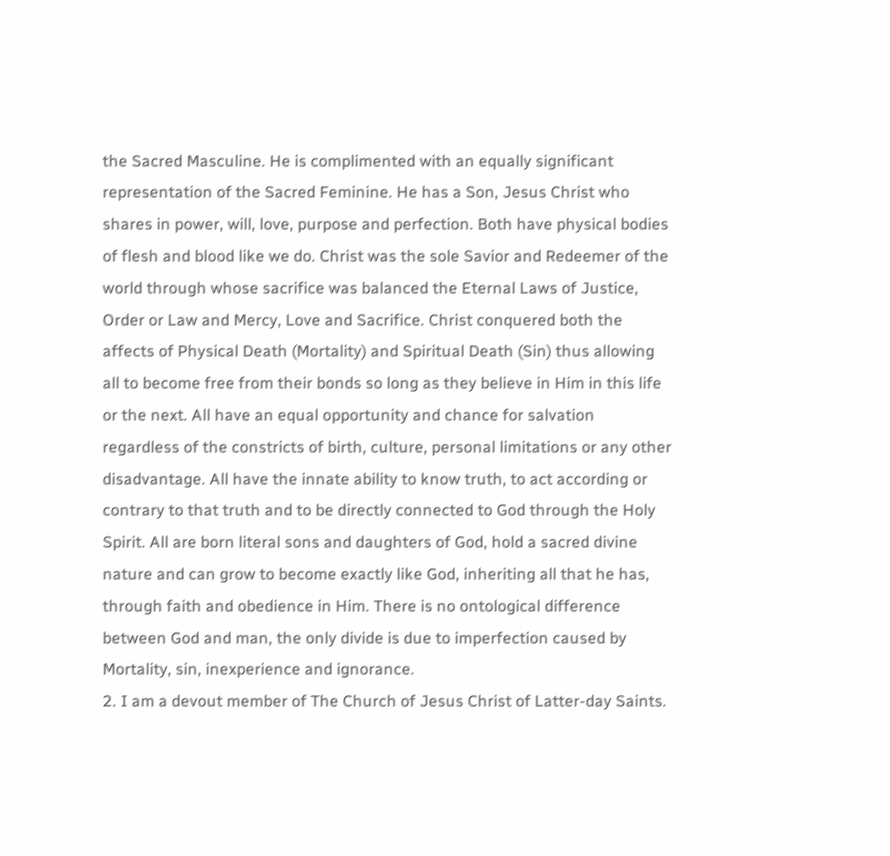the Sacred Masculine. He is complimented with an equally significant representation of the Sacred Feminine. He has a Son, Jesus Christ who shares in power, will, love, purpose and perfection. Both have physical bodies of flesh and blood like we do. Christ was the sole Savior and Redeemer of the world through whose sacrifice was balanced the Eternal Laws of Justice, Order or Law and Mercy, Love and Sacrifice. Christ conquered both the affects of Physical Death (Mortality) and Spiritual Death (Sin) thus allowing all to become free from their bonds so long as they believe in Him in this life or the next. All have an equal opportunity and chance for salvation regardless of the constricts of birth, culture, personal limitations or any other disadvantage. All have the innate ability to know truth, to act according or contrary to that truth and to be directly connected to God through the Holy Spirit. All are born literal sons and daughters of God, hold a sacred divine nature and can grow to become exactly like God, inheriting all that he has, through faith and obedience in Him. There is no ontological difference between God and man, the only divide is due to imperfection caused by Mortality, sin, inexperience and ignorance.
2. I am a devout member of The Church of Jesus Christ of Latter-day Saints.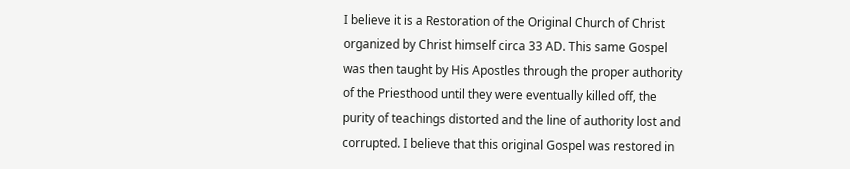I believe it is a Restoration of the Original Church of Christ organized by Christ himself circa 33 AD. This same Gospel was then taught by His Apostles through the proper authority of the Priesthood until they were eventually killed off, the purity of teachings distorted and the line of authority lost and corrupted. I believe that this original Gospel was restored in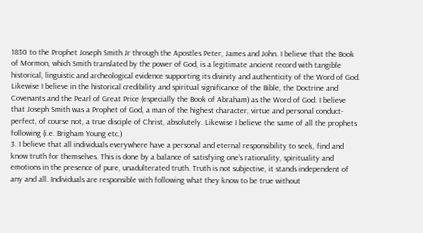1830 to the Prophet Joseph Smith Jr through the Apostles Peter, James and John. I believe that the Book of Mormon, which Smith translated by the power of God, is a legitimate ancient record with tangible historical, linguistic and archeological evidence supporting its divinity and authenticity of the Word of God. Likewise I believe in the historical credibility and spiritual significance of the Bible, the Doctrine and Covenants and the Pearl of Great Price (especially the Book of Abraham) as the Word of God. I believe that Joseph Smith was a Prophet of God, a man of the highest character, virtue and personal conduct- perfect, of course not, a true disciple of Christ, absolutely. Likewise I believe the same of all the prophets following (i.e. Brigham Young etc.)
3. I believe that all individuals everywhere have a personal and eternal responsibility to seek, find and know truth for themselves. This is done by a balance of satisfying one’s rationality, spirituality and emotions in the presence of pure, unadulterated truth. Truth is not subjective, it stands independent of any and all. Individuals are responsible with following what they know to be true without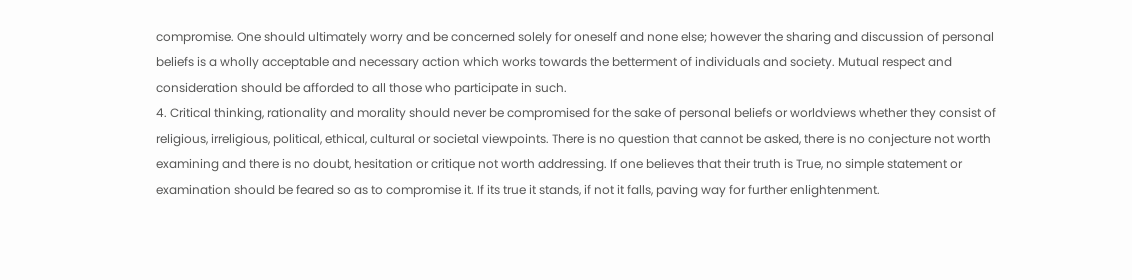compromise. One should ultimately worry and be concerned solely for oneself and none else; however the sharing and discussion of personal beliefs is a wholly acceptable and necessary action which works towards the betterment of individuals and society. Mutual respect and consideration should be afforded to all those who participate in such.
4. Critical thinking, rationality and morality should never be compromised for the sake of personal beliefs or worldviews whether they consist of religious, irreligious, political, ethical, cultural or societal viewpoints. There is no question that cannot be asked, there is no conjecture not worth examining and there is no doubt, hesitation or critique not worth addressing. If one believes that their truth is True, no simple statement or examination should be feared so as to compromise it. If its true it stands, if not it falls, paving way for further enlightenment.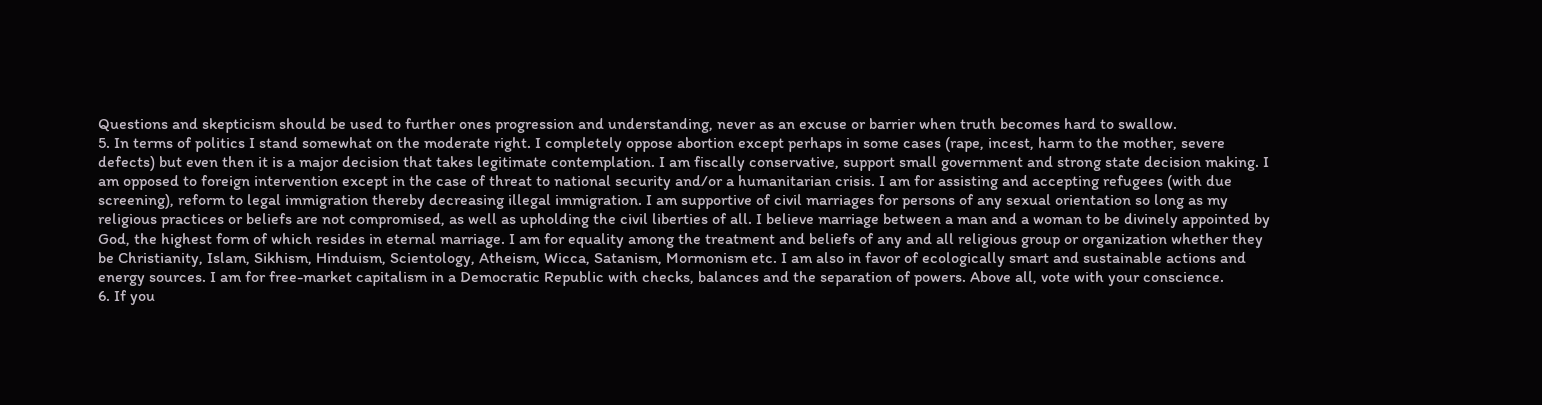Questions and skepticism should be used to further ones progression and understanding, never as an excuse or barrier when truth becomes hard to swallow.
5. In terms of politics I stand somewhat on the moderate right. I completely oppose abortion except perhaps in some cases (rape, incest, harm to the mother, severe defects) but even then it is a major decision that takes legitimate contemplation. I am fiscally conservative, support small government and strong state decision making. I am opposed to foreign intervention except in the case of threat to national security and/or a humanitarian crisis. I am for assisting and accepting refugees (with due screening), reform to legal immigration thereby decreasing illegal immigration. I am supportive of civil marriages for persons of any sexual orientation so long as my religious practices or beliefs are not compromised, as well as upholding the civil liberties of all. I believe marriage between a man and a woman to be divinely appointed by God, the highest form of which resides in eternal marriage. I am for equality among the treatment and beliefs of any and all religious group or organization whether they be Christianity, Islam, Sikhism, Hinduism, Scientology, Atheism, Wicca, Satanism, Mormonism etc. I am also in favor of ecologically smart and sustainable actions and energy sources. I am for free-market capitalism in a Democratic Republic with checks, balances and the separation of powers. Above all, vote with your conscience.
6. If you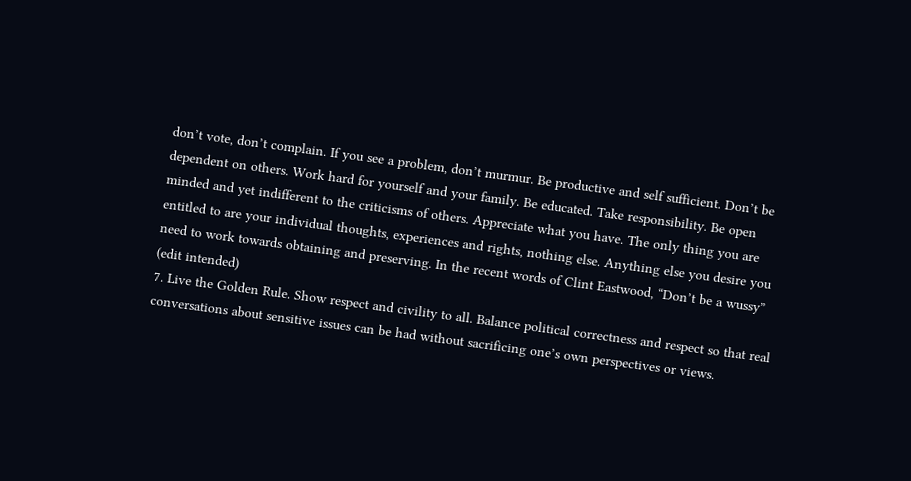don’t vote, don’t complain. If you see a problem, don’t murmur. Be productive and self sufficient. Don’t be dependent on others. Work hard for yourself and your family. Be educated. Take responsibility. Be open minded and yet indifferent to the criticisms of others. Appreciate what you have. The only thing you are entitled to are your individual thoughts, experiences and rights, nothing else. Anything else you desire you need to work towards obtaining and preserving. In the recent words of Clint Eastwood, “Don’t be a wussy” (edit intended)
7. Live the Golden Rule. Show respect and civility to all. Balance political correctness and respect so that real conversations about sensitive issues can be had without sacrificing one’s own perspectives or views.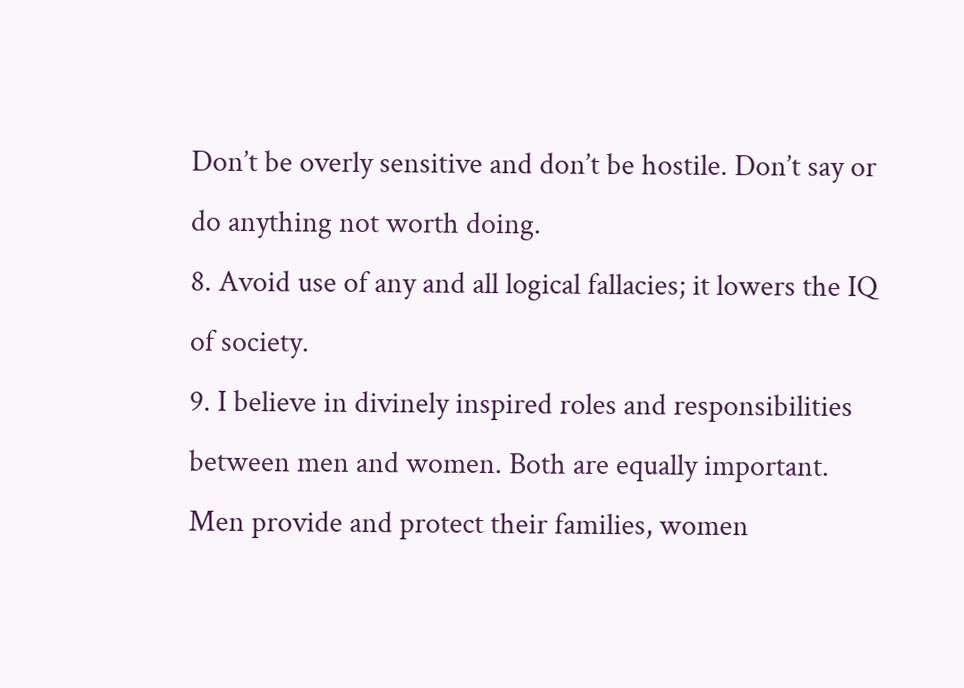Don’t be overly sensitive and don’t be hostile. Don’t say or do anything not worth doing.
8. Avoid use of any and all logical fallacies; it lowers the IQ of society.
9. I believe in divinely inspired roles and responsibilities between men and women. Both are equally important. Men provide and protect their families, women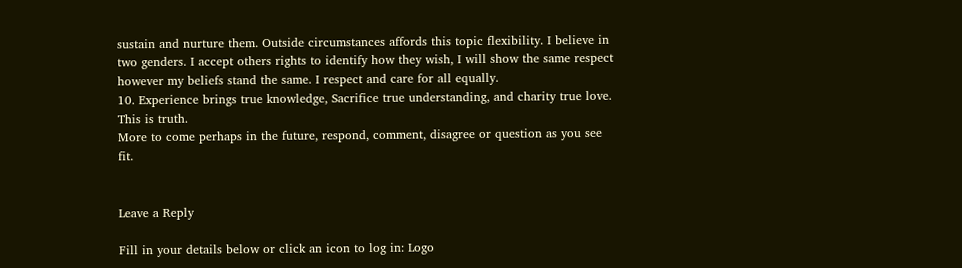sustain and nurture them. Outside circumstances affords this topic flexibility. I believe in two genders. I accept others rights to identify how they wish, I will show the same respect however my beliefs stand the same. I respect and care for all equally.
10. Experience brings true knowledge, Sacrifice true understanding, and charity true love. This is truth.
More to come perhaps in the future, respond, comment, disagree or question as you see fit.


Leave a Reply

Fill in your details below or click an icon to log in: Logo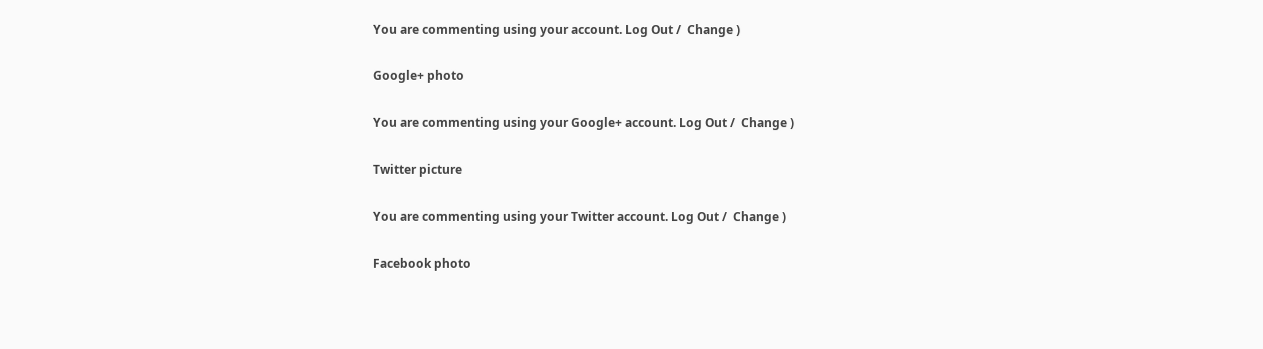You are commenting using your account. Log Out /  Change )

Google+ photo

You are commenting using your Google+ account. Log Out /  Change )

Twitter picture

You are commenting using your Twitter account. Log Out /  Change )

Facebook photo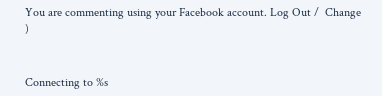You are commenting using your Facebook account. Log Out /  Change )


Connecting to %s